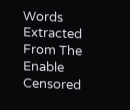Words Extracted From The
Enable Censored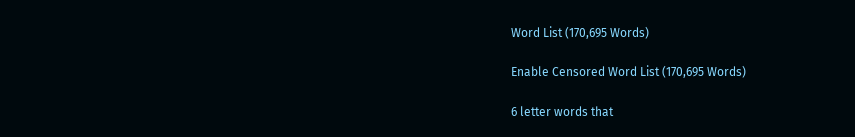Word List (170,695 Words)

Enable Censored Word List (170,695 Words)

6 letter words that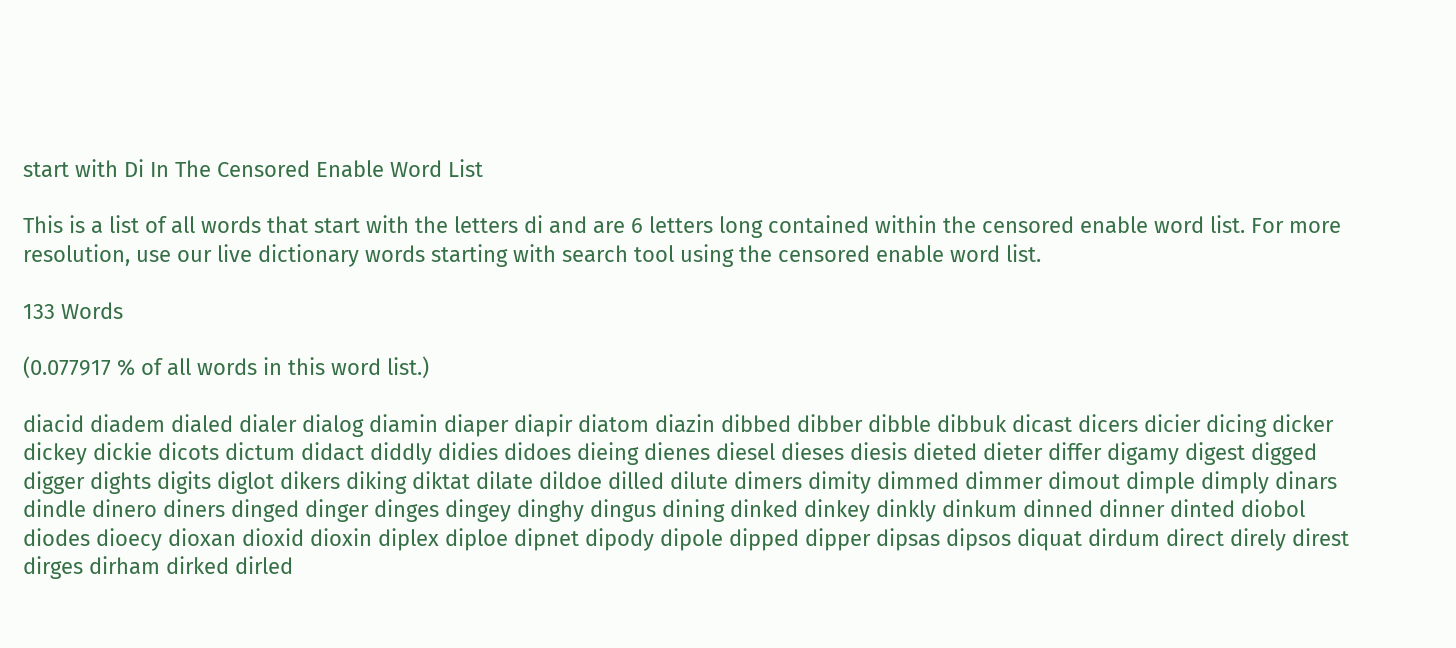start with Di In The Censored Enable Word List

This is a list of all words that start with the letters di and are 6 letters long contained within the censored enable word list. For more resolution, use our live dictionary words starting with search tool using the censored enable word list.

133 Words

(0.077917 % of all words in this word list.)

diacid diadem dialed dialer dialog diamin diaper diapir diatom diazin dibbed dibber dibble dibbuk dicast dicers dicier dicing dicker dickey dickie dicots dictum didact diddly didies didoes dieing dienes diesel dieses diesis dieted dieter differ digamy digest digged digger dights digits diglot dikers diking diktat dilate dildoe dilled dilute dimers dimity dimmed dimmer dimout dimple dimply dinars dindle dinero diners dinged dinger dinges dingey dinghy dingus dining dinked dinkey dinkly dinkum dinned dinner dinted diobol diodes dioecy dioxan dioxid dioxin diplex diploe dipnet dipody dipole dipped dipper dipsas dipsos diquat dirdum direct direly direst dirges dirham dirked dirled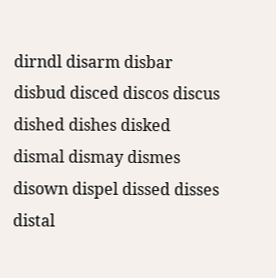dirndl disarm disbar disbud disced discos discus dished dishes disked dismal dismay dismes disown dispel dissed disses distal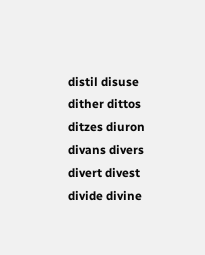distil disuse dither dittos ditzes diuron divans divers divert divest divide divine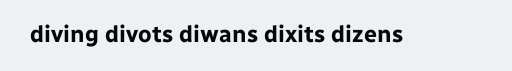diving divots diwans dixits dizens